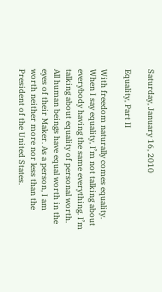Saturday, January 16, 2010

Equality, Part II

With freedom naturally comes equality. When I say equality, I’m not talking about everybody having the same everything. I’m talking about equality of personal worth. All human beings have equal worth in the eyes of their Maker. As a person, I am worth neither more nor less than the President of the United States.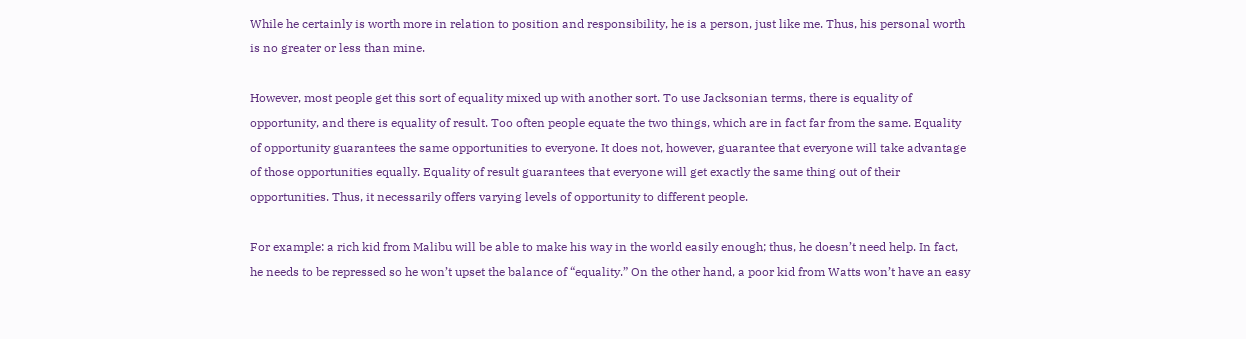While he certainly is worth more in relation to position and responsibility, he is a person, just like me. Thus, his personal worth is no greater or less than mine.

However, most people get this sort of equality mixed up with another sort. To use Jacksonian terms, there is equality of opportunity, and there is equality of result. Too often people equate the two things, which are in fact far from the same. Equality of opportunity guarantees the same opportunities to everyone. It does not, however, guarantee that everyone will take advantage of those opportunities equally. Equality of result guarantees that everyone will get exactly the same thing out of their opportunities. Thus, it necessarily offers varying levels of opportunity to different people.

For example: a rich kid from Malibu will be able to make his way in the world easily enough; thus, he doesn’t need help. In fact, he needs to be repressed so he won’t upset the balance of “equality.” On the other hand, a poor kid from Watts won’t have an easy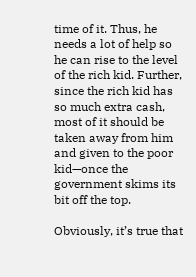time of it. Thus, he needs a lot of help so he can rise to the level of the rich kid. Further, since the rich kid has so much extra cash, most of it should be taken away from him and given to the poor kid—once the government skims its bit off the top.

Obviously, it’s true that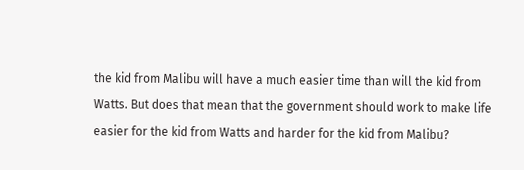the kid from Malibu will have a much easier time than will the kid from Watts. But does that mean that the government should work to make life easier for the kid from Watts and harder for the kid from Malibu?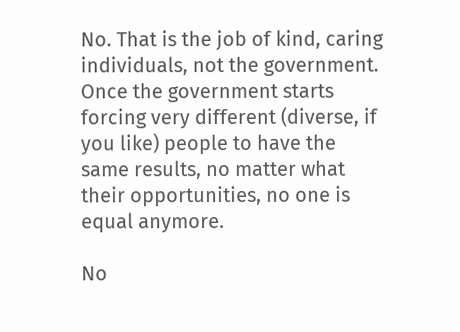No. That is the job of kind, caring individuals, not the government. Once the government starts forcing very different (diverse, if you like) people to have the same results, no matter what their opportunities, no one is equal anymore.

No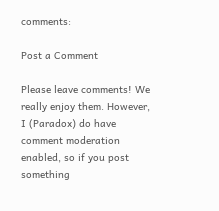comments:

Post a Comment

Please leave comments! We really enjoy them. However, I (Paradox) do have comment moderation enabled, so if you post something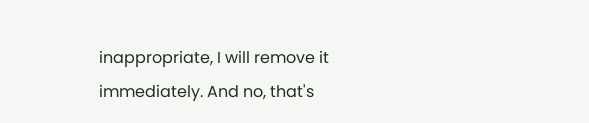inappropriate, I will remove it immediately. And no, that's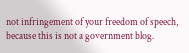not infringement of your freedom of speech, because this is not a government blog.